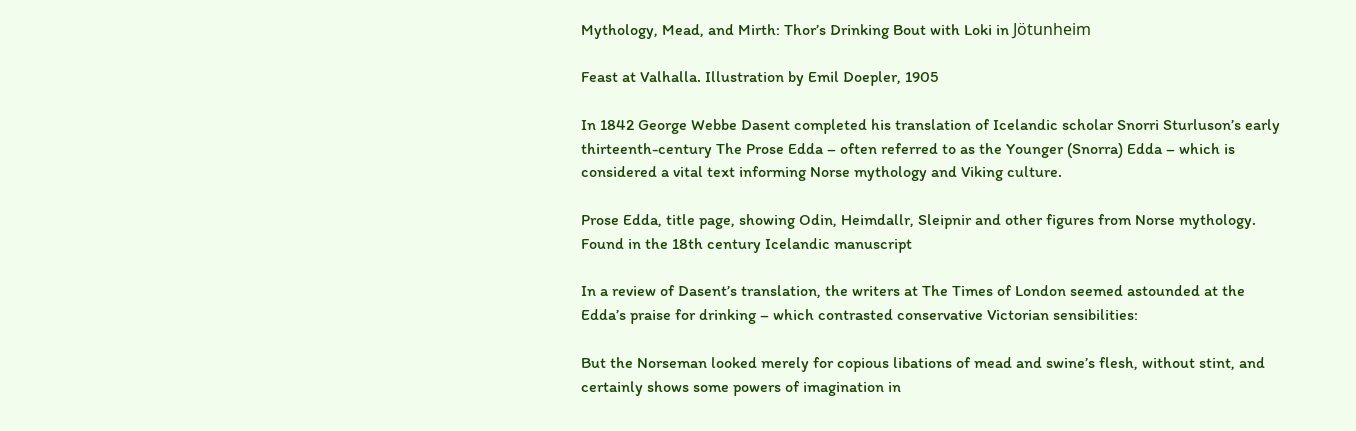Mythology, Mead, and Mirth: Thor’s Drinking Bout with Loki in Jötunheim

Feast at Valhalla. Illustration by Emil Doepler, 1905

In 1842 George Webbe Dasent completed his translation of Icelandic scholar Snorri Sturluson’s early thirteenth-century The Prose Edda – often referred to as the Younger (Snorra) Edda – which is considered a vital text informing Norse mythology and Viking culture.

Prose Edda, title page, showing Odin, Heimdallr, Sleipnir and other figures from Norse mythology. Found in the 18th century Icelandic manuscript

In a review of Dasent’s translation, the writers at The Times of London seemed astounded at the Edda’s praise for drinking – which contrasted conservative Victorian sensibilities:

But the Norseman looked merely for copious libations of mead and swine’s flesh, without stint, and certainly shows some powers of imagination in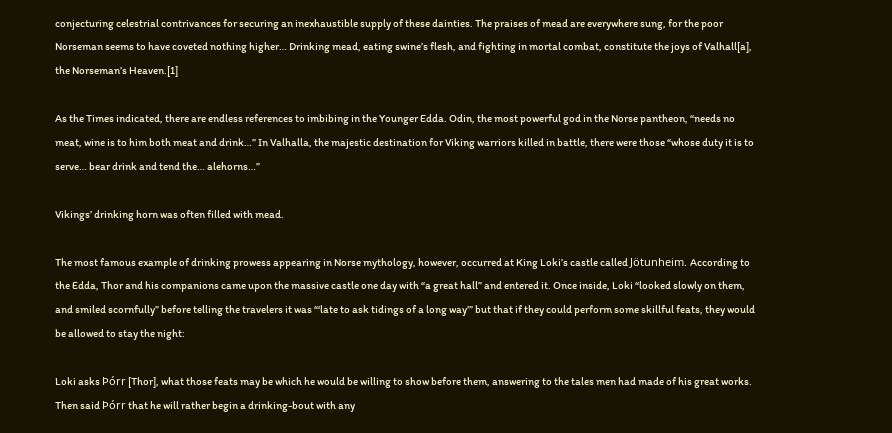conjecturing celestrial contrivances for securing an inexhaustible supply of these dainties. The praises of mead are everywhere sung, for the poor Norseman seems to have coveted nothing higher… Drinking mead, eating swine’s flesh, and fighting in mortal combat, constitute the joys of Valhall[a], the Norseman’s Heaven.[1]

As the Times indicated, there are endless references to imbibing in the Younger Edda. Odin, the most powerful god in the Norse pantheon, “needs no meat, wine is to him both meat and drink…” In Valhalla, the majestic destination for Viking warriors killed in battle, there were those “whose duty it is to serve… bear drink and tend the… alehorns…”

Vikings’ drinking horn was often filled with mead.

The most famous example of drinking prowess appearing in Norse mythology, however, occurred at King Loki’s castle called Jötunheim. According to the Edda, Thor and his companions came upon the massive castle one day with “a great hall” and entered it. Once inside, Loki “looked slowly on them, and smiled scornfully” before telling the travelers it was “‘late to ask tidings of a long way’” but that if they could perform some skillful feats, they would be allowed to stay the night:

Loki asks Þórr [Thor], what those feats may be which he would be willing to show before them, answering to the tales men had made of his great works. Then said Þórr that he will rather begin a drinking-bout with any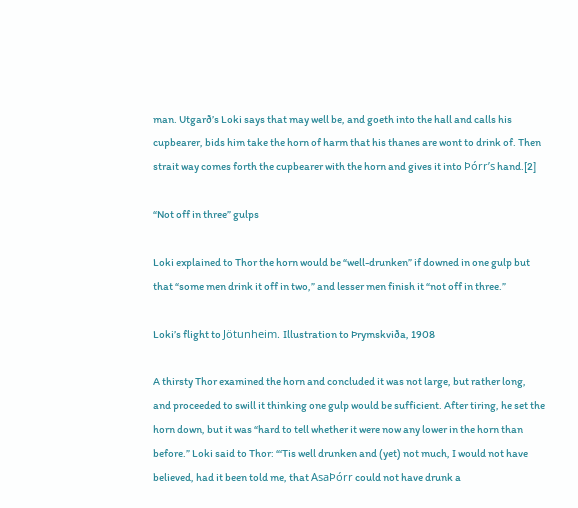man. Utgarð’s Loki says that may well be, and goeth into the hall and calls his cupbearer, bids him take the horn of harm that his thanes are wont to drink of. Then strait way comes forth the cupbearer with the horn and gives it into Þórr’s hand.[2]

“Not off in three” gulps

Loki explained to Thor the horn would be “well-drunken” if downed in one gulp but that “some men drink it off in two,” and lesser men finish it “not off in three.”

Loki’s flight to Jötunheim. Illustration to Þrymskviða, 1908

A thirsty Thor examined the horn and concluded it was not large, but rather long, and proceeded to swill it thinking one gulp would be sufficient. After tiring, he set the horn down, but it was “hard to tell whether it were now any lower in the horn than before.” Loki said to Thor: “‘Tis well drunken and (yet) not much, I would not have believed, had it been told me, that AsaÞórr could not have drunk a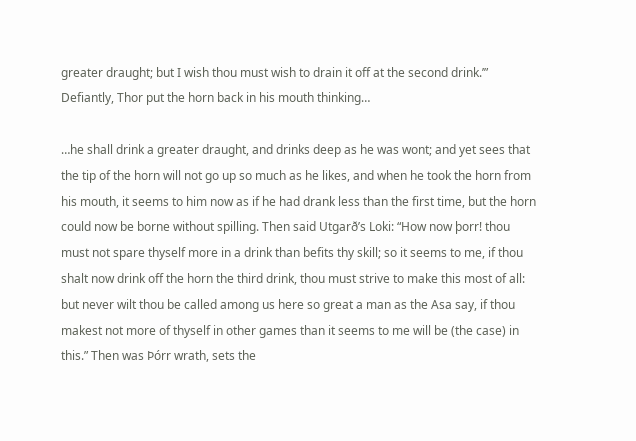greater draught; but I wish thou must wish to drain it off at the second drink.’” Defiantly, Thor put the horn back in his mouth thinking…

…he shall drink a greater draught, and drinks deep as he was wont; and yet sees that the tip of the horn will not go up so much as he likes, and when he took the horn from his mouth, it seems to him now as if he had drank less than the first time, but the horn could now be borne without spilling. Then said Utgarð’s Loki: “How now þorr! thou must not spare thyself more in a drink than befits thy skill; so it seems to me, if thou shalt now drink off the horn the third drink, thou must strive to make this most of all: but never wilt thou be called among us here so great a man as the Asa say, if thou makest not more of thyself in other games than it seems to me will be (the case) in this.” Then was Þórr wrath, sets the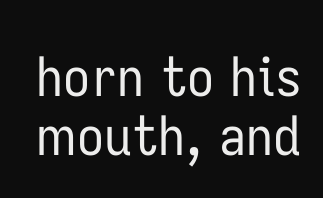horn to his mouth, and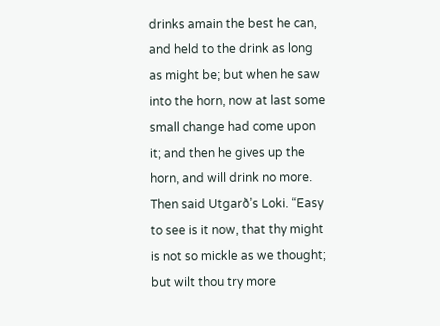drinks amain the best he can, and held to the drink as long as might be; but when he saw into the horn, now at last some small change had come upon it; and then he gives up the horn, and will drink no more. Then said Utgarð’s Loki. “Easy to see is it now, that thy might is not so mickle as we thought; but wilt thou try more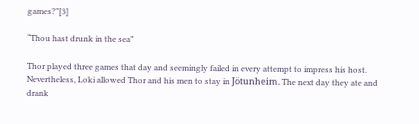games?”[3]

“Thou hast drunk in the sea”

Thor played three games that day and seemingly failed in every attempt to impress his host. Nevertheless, Loki allowed Thor and his men to stay in Jötunheim. The next day they ate and drank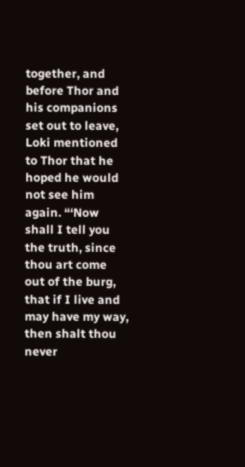together, and before Thor and his companions set out to leave, Loki mentioned to Thor that he hoped he would not see him again. “‘Now shall I tell you the truth, since thou art come out of the burg, that if I live and may have my way, then shalt thou never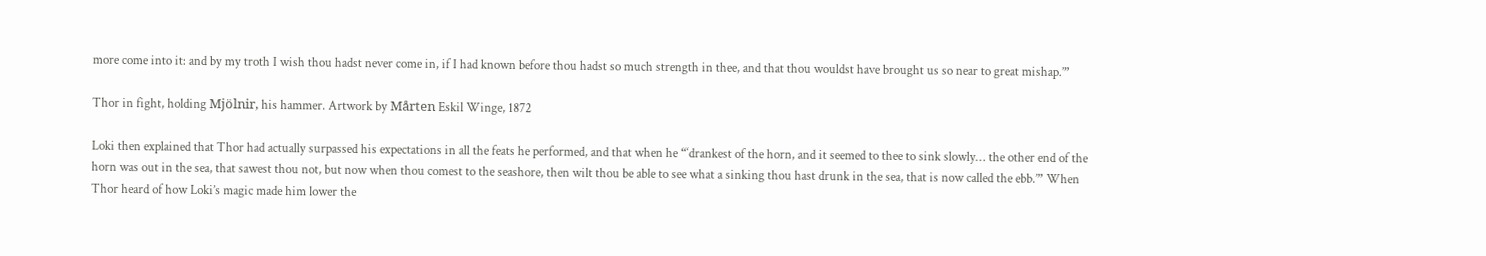more come into it: and by my troth I wish thou hadst never come in, if I had known before thou hadst so much strength in thee, and that thou wouldst have brought us so near to great mishap.’”

Thor in fight, holding Mjölnir, his hammer. Artwork by Mårten Eskil Winge, 1872

Loki then explained that Thor had actually surpassed his expectations in all the feats he performed, and that when he “‘drankest of the horn, and it seemed to thee to sink slowly… the other end of the horn was out in the sea, that sawest thou not, but now when thou comest to the seashore, then wilt thou be able to see what a sinking thou hast drunk in the sea, that is now called the ebb.’” When Thor heard of how Loki’s magic made him lower the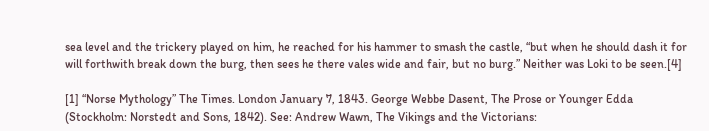sea level and the trickery played on him, he reached for his hammer to smash the castle, “but when he should dash it for will forthwith break down the burg, then sees he there vales wide and fair, but no burg.” Neither was Loki to be seen.[4]

[1] “Norse Mythology” The Times. London January 7, 1843. George Webbe Dasent, The Prose or Younger Edda (Stockholm: Norstedt and Sons, 1842). See: Andrew Wawn, The Vikings and the Victorians: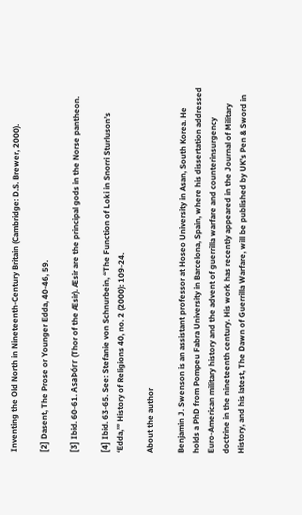Inventing the Old North in Nineteenth-Century Britain (Cambridge: D.S. Brewer, 2000).

[2] Dasent, The Prose or Younger Edda, 40-46, 59.

[3] Ibid. 60-61. AsaÞórr (Thor of the Æsir). Æsir are the principal gods in the Norse pantheon.

[4] Ibid. 63-65. See: Stefanie von Schnurbein, “The Function of Loki in Snorri Sturluson’s ‘Edda,’” History of Religions 40, no. 2 (2000): 109-24.

About the author

Benjamin J. Swenson is an assistant professor at Hoseo University in Asan, South Korea. He holds a PhD from Pompeu Fabra University in Barcelona, Spain, where his dissertation addressed Euro-American military history and the advent of guerrilla warfare and counterinsurgency doctrine in the nineteenth century. His work has recently appeared in the Journal of Military History, and his latest, The Dawn of Guerrilla Warfare, will be published by UK’s Pen & Sword in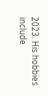2023. His hobbies include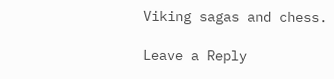Viking sagas and chess.

Leave a Reply